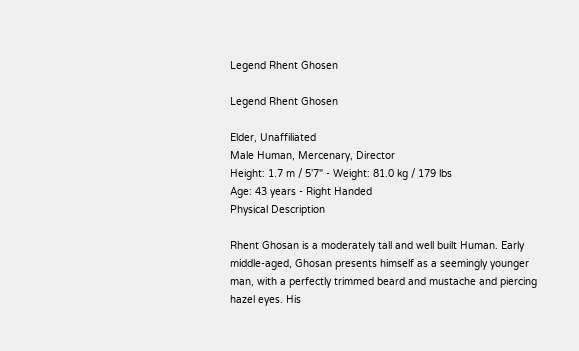Legend Rhent Ghosen

Legend Rhent Ghosen

Elder, Unaffiliated
Male Human, Mercenary, Director
Height: 1.7 m / 5'7" - Weight: 81.0 kg / 179 lbs
Age: 43 years - Right Handed
Physical Description

Rhent Ghosan is a moderately tall and well built Human. Early middle-aged, Ghosan presents himself as a seemingly younger man, with a perfectly trimmed beard and mustache and piercing hazel eyes. His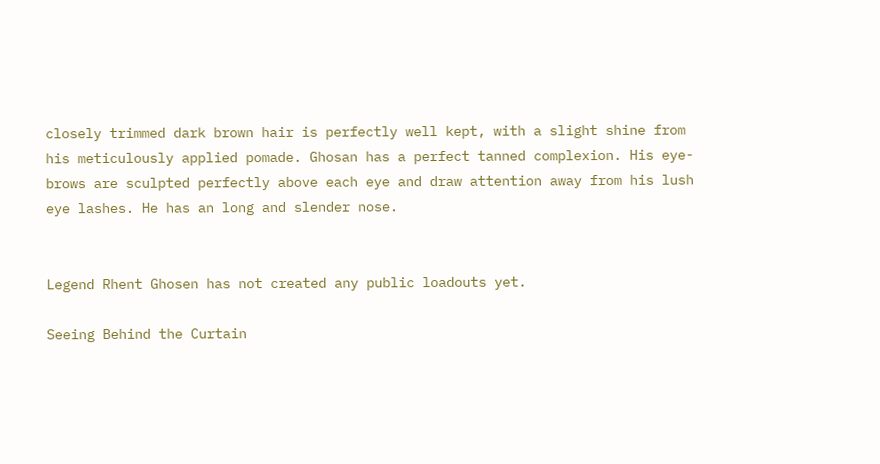closely trimmed dark brown hair is perfectly well kept, with a slight shine from his meticulously applied pomade. Ghosan has a perfect tanned complexion. His eye-brows are sculpted perfectly above each eye and draw attention away from his lush eye lashes. He has an long and slender nose.


Legend Rhent Ghosen has not created any public loadouts yet.

Seeing Behind the Curtain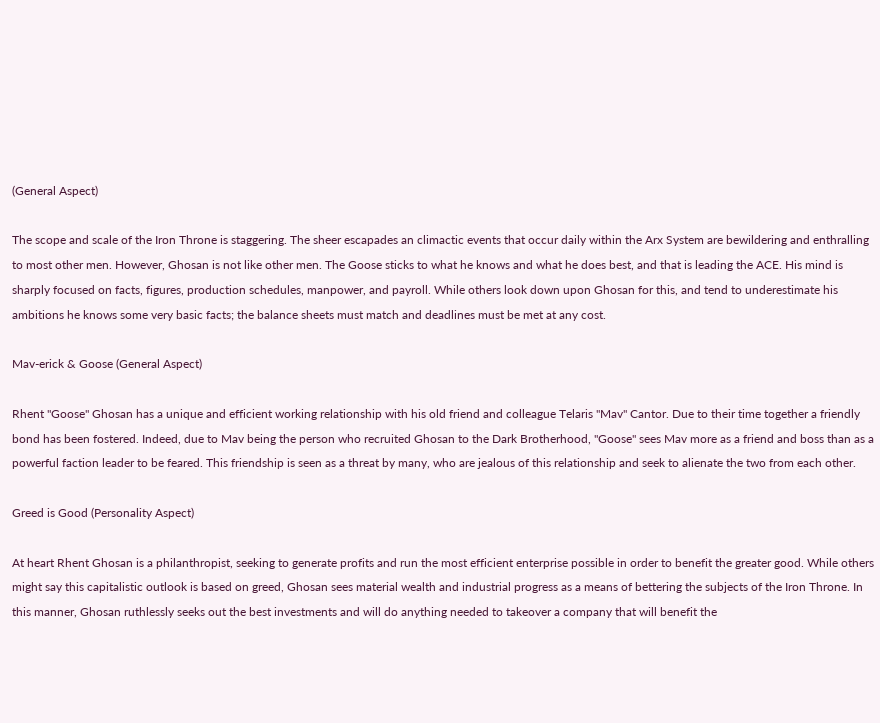(General Aspect)

The scope and scale of the Iron Throne is staggering. The sheer escapades an climactic events that occur daily within the Arx System are bewildering and enthralling to most other men. However, Ghosan is not like other men. The Goose sticks to what he knows and what he does best, and that is leading the ACE. His mind is sharply focused on facts, figures, production schedules, manpower, and payroll. While others look down upon Ghosan for this, and tend to underestimate his ambitions he knows some very basic facts; the balance sheets must match and deadlines must be met at any cost.

Mav-erick & Goose (General Aspect)

Rhent "Goose" Ghosan has a unique and efficient working relationship with his old friend and colleague Telaris "Mav" Cantor. Due to their time together a friendly bond has been fostered. Indeed, due to Mav being the person who recruited Ghosan to the Dark Brotherhood, "Goose" sees Mav more as a friend and boss than as a powerful faction leader to be feared. This friendship is seen as a threat by many, who are jealous of this relationship and seek to alienate the two from each other.

Greed is Good (Personality Aspect)

At heart Rhent Ghosan is a philanthropist, seeking to generate profits and run the most efficient enterprise possible in order to benefit the greater good. While others might say this capitalistic outlook is based on greed, Ghosan sees material wealth and industrial progress as a means of bettering the subjects of the Iron Throne. In this manner, Ghosan ruthlessly seeks out the best investments and will do anything needed to takeover a company that will benefit the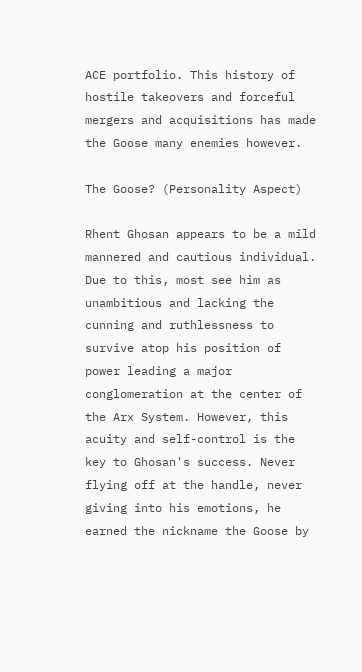ACE portfolio. This history of hostile takeovers and forceful mergers and acquisitions has made the Goose many enemies however.

The Goose? (Personality Aspect)

Rhent Ghosan appears to be a mild mannered and cautious individual. Due to this, most see him as unambitious and lacking the cunning and ruthlessness to survive atop his position of power leading a major conglomeration at the center of the Arx System. However, this acuity and self-control is the key to Ghosan's success. Never flying off at the handle, never giving into his emotions, he earned the nickname the Goose by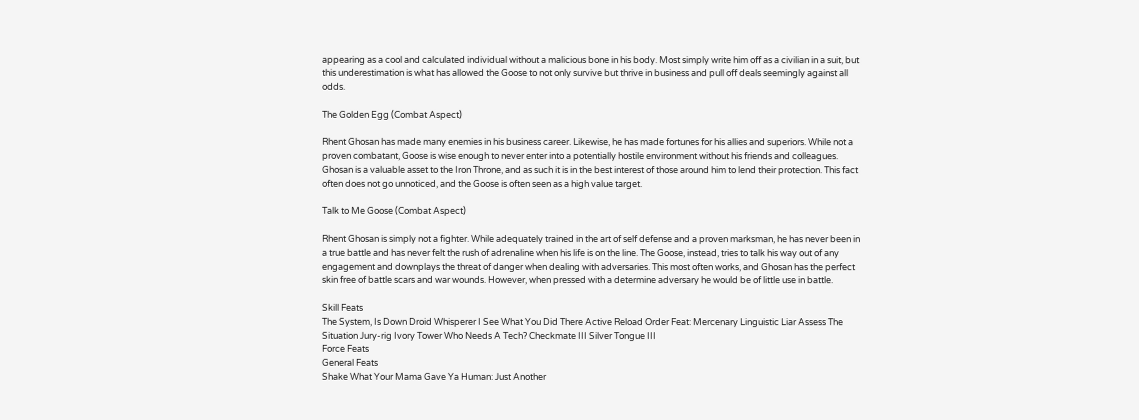appearing as a cool and calculated individual without a malicious bone in his body. Most simply write him off as a civilian in a suit, but this underestimation is what has allowed the Goose to not only survive but thrive in business and pull off deals seemingly against all odds.

The Golden Egg (Combat Aspect)

Rhent Ghosan has made many enemies in his business career. Likewise, he has made fortunes for his allies and superiors. While not a proven combatant, Goose is wise enough to never enter into a potentially hostile environment without his friends and colleagues. Ghosan is a valuable asset to the Iron Throne, and as such it is in the best interest of those around him to lend their protection. This fact often does not go unnoticed, and the Goose is often seen as a high value target.

Talk to Me Goose (Combat Aspect)

Rhent Ghosan is simply not a fighter. While adequately trained in the art of self defense and a proven marksman, he has never been in a true battle and has never felt the rush of adrenaline when his life is on the line. The Goose, instead, tries to talk his way out of any engagement and downplays the threat of danger when dealing with adversaries. This most often works, and Ghosan has the perfect skin free of battle scars and war wounds. However, when pressed with a determine adversary he would be of little use in battle.

Skill Feats
The System, Is Down Droid Whisperer I See What You Did There Active Reload Order Feat: Mercenary Linguistic Liar Assess The Situation Jury-rig Ivory Tower Who Needs A Tech? Checkmate III Silver Tongue III
Force Feats
General Feats
Shake What Your Mama Gave Ya Human: Just Another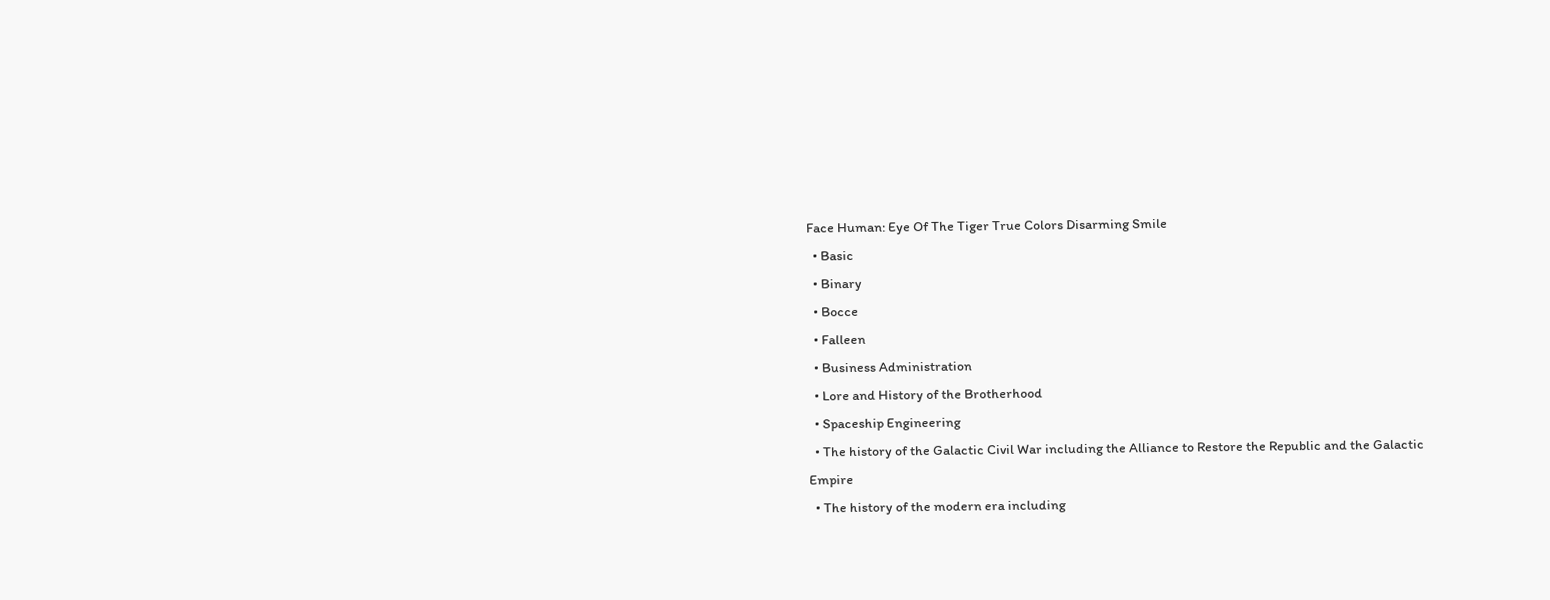Face Human: Eye Of The Tiger True Colors Disarming Smile
  • Basic
  • Binary
  • Bocce
  • Falleen
  • Business Administration
  • Lore and History of the Brotherhood
  • Spaceship Engineering
  • The history of the Galactic Civil War including the Alliance to Restore the Republic and the Galactic Empire
  • The history of the modern era including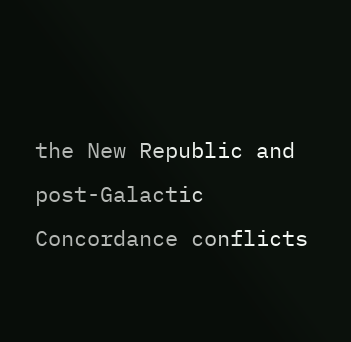the New Republic and post-Galactic Concordance conflicts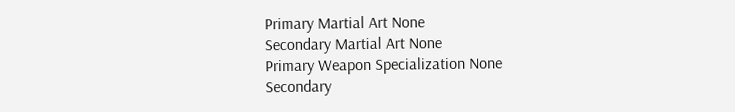Primary Martial Art None
Secondary Martial Art None
Primary Weapon Specialization None
Secondary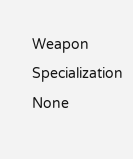Weapon Specialization None